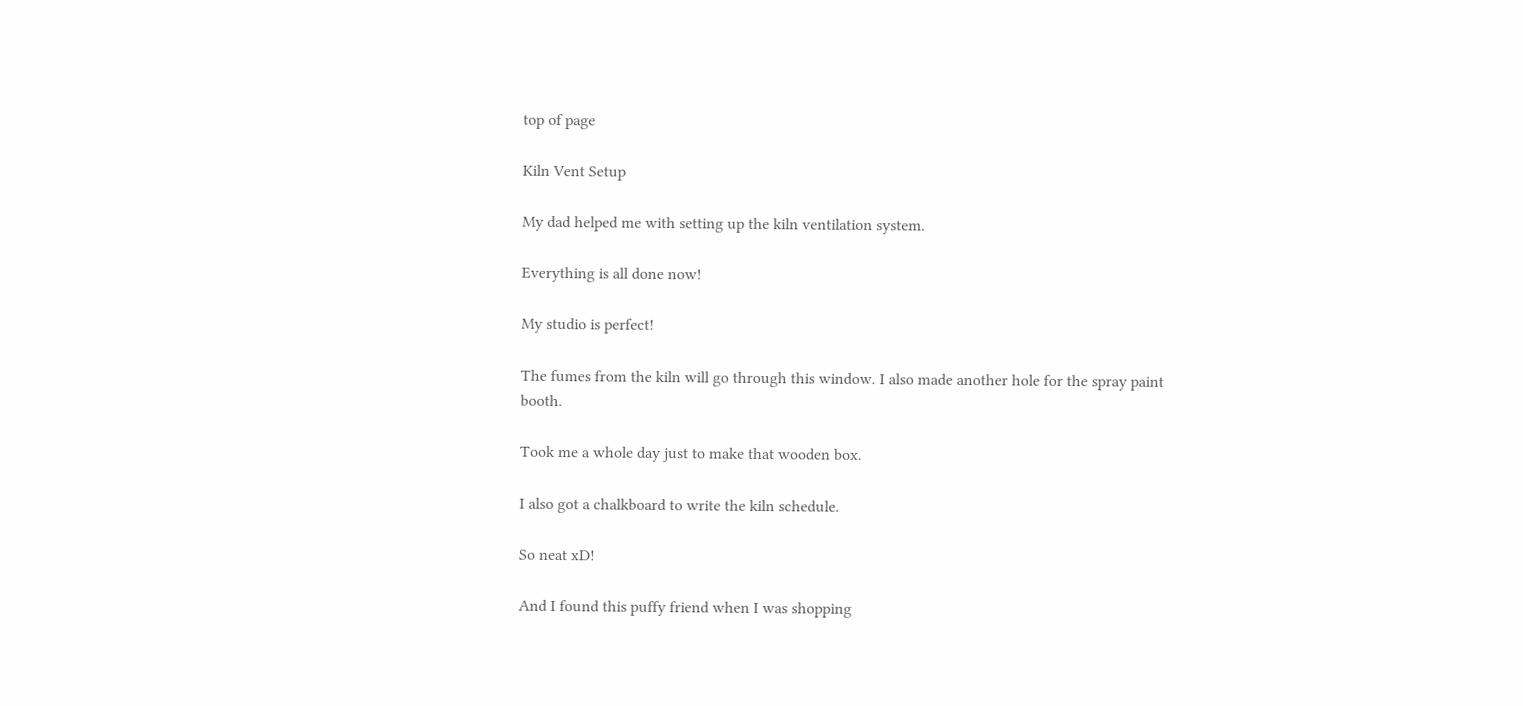top of page

Kiln Vent Setup

My dad helped me with setting up the kiln ventilation system.

Everything is all done now!

My studio is perfect!

The fumes from the kiln will go through this window. I also made another hole for the spray paint booth.

Took me a whole day just to make that wooden box.

I also got a chalkboard to write the kiln schedule.

So neat xD!

And I found this puffy friend when I was shopping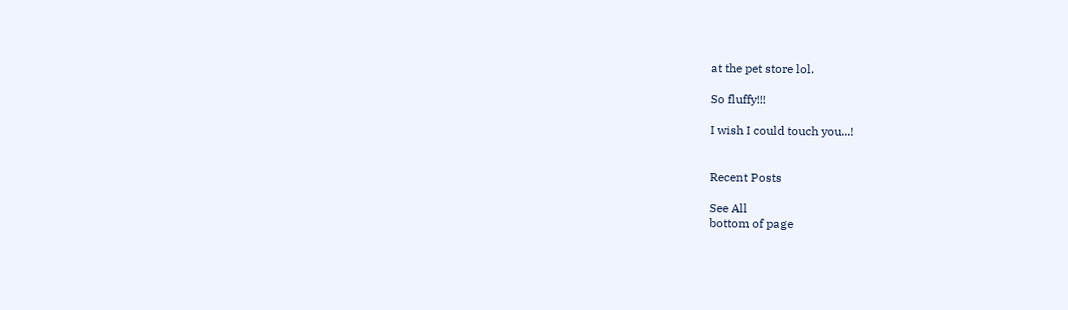at the pet store lol.

So fluffy!!!

I wish I could touch you...!


Recent Posts

See All
bottom of page